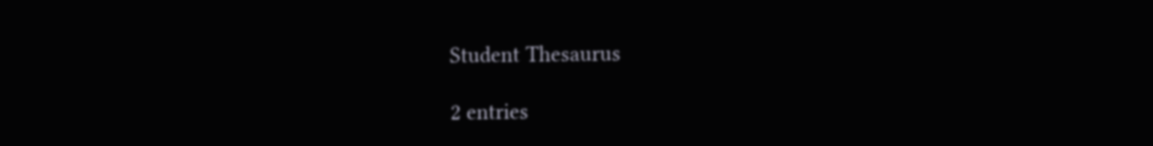Student Thesaurus

2 entries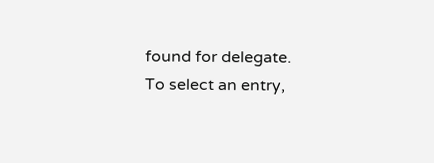found for delegate.
To select an entry,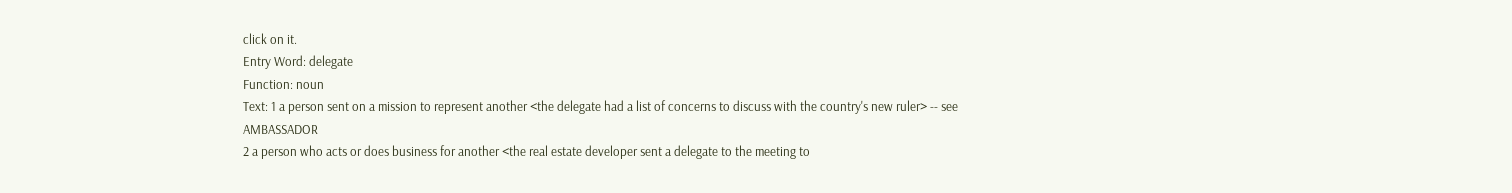click on it.
Entry Word: delegate
Function: noun
Text: 1 a person sent on a mission to represent another <the delegate had a list of concerns to discuss with the country's new ruler> -- see AMBASSADOR
2 a person who acts or does business for another <the real estate developer sent a delegate to the meeting to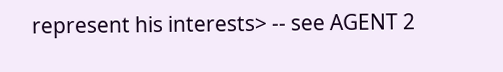represent his interests> -- see AGENT 2